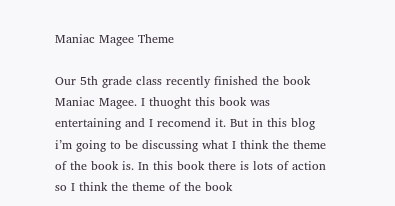Maniac Magee Theme

Our 5th grade class recently finished the book Maniac Magee. I thuoght this book was entertaining and I recomend it. But in this blog i’m going to be discussing what I think the theme of the book is. In this book there is lots of action so I think the theme of the book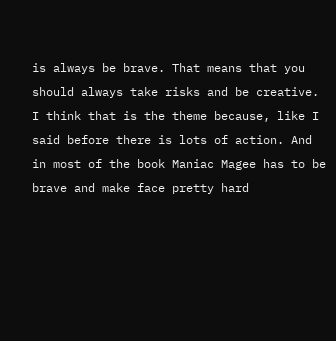is always be brave. That means that you should always take risks and be creative. I think that is the theme because, like I said before there is lots of action. And in most of the book Maniac Magee has to be brave and make face pretty hard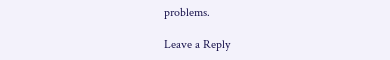problems.

Leave a Reply